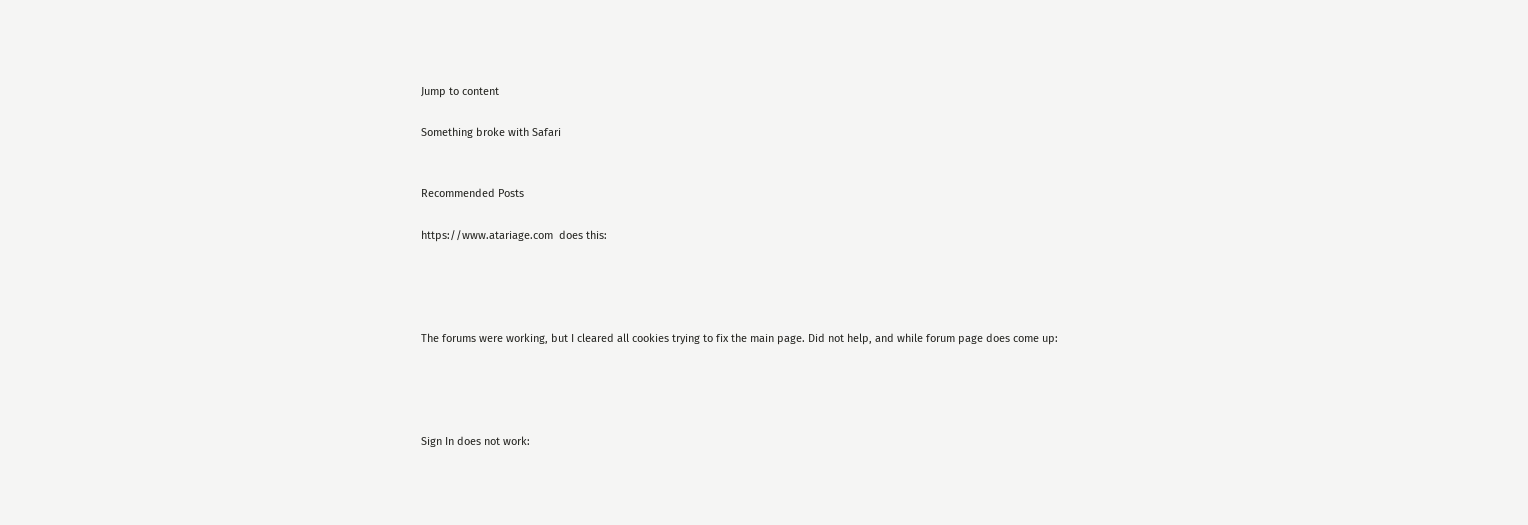Jump to content

Something broke with Safari


Recommended Posts

https://www.atariage.com  does this:




The forums were working, but I cleared all cookies trying to fix the main page. Did not help, and while forum page does come up:




Sign In does not work: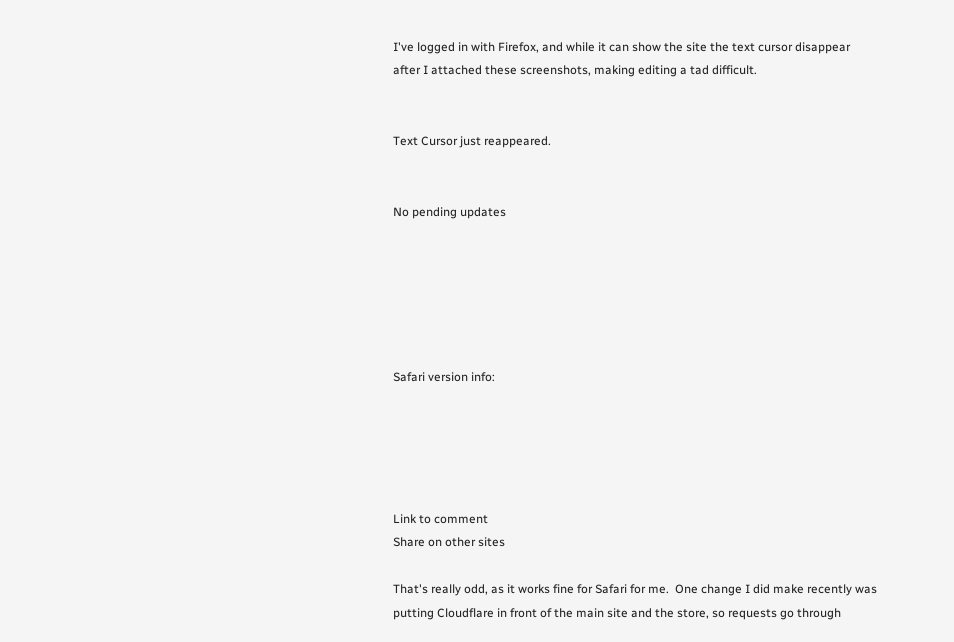I've logged in with Firefox, and while it can show the site the text cursor disappear after I attached these screenshots, making editing a tad difficult.


Text Cursor just reappeared.


No pending updates






Safari version info:





Link to comment
Share on other sites

That's really odd, as it works fine for Safari for me.  One change I did make recently was putting Cloudflare in front of the main site and the store, so requests go through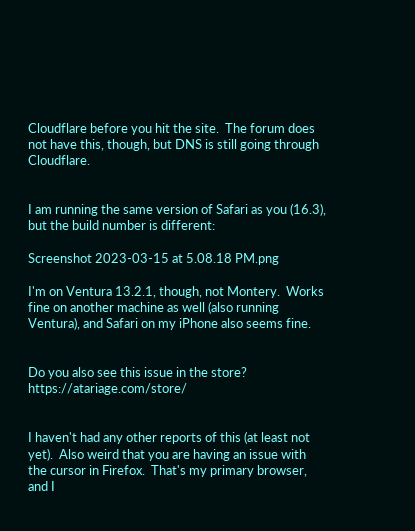Cloudflare before you hit the site.  The forum does not have this, though, but DNS is still going through Cloudflare.


I am running the same version of Safari as you (16.3), but the build number is different:

Screenshot 2023-03-15 at 5.08.18 PM.png

I'm on Ventura 13.2.1, though, not Montery.  Works fine on another machine as well (also running Ventura), and Safari on my iPhone also seems fine.


Do you also see this issue in the store?  https://atariage.com/store/


I haven't had any other reports of this (at least not yet).  Also weird that you are having an issue with the cursor in Firefox.  That's my primary browser, and I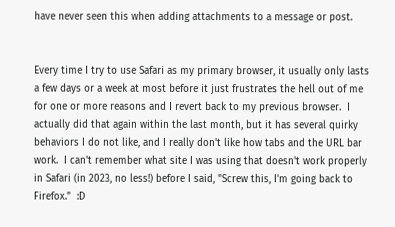have never seen this when adding attachments to a message or post.


Every time I try to use Safari as my primary browser, it usually only lasts a few days or a week at most before it just frustrates the hell out of me for one or more reasons and I revert back to my previous browser.  I actually did that again within the last month, but it has several quirky behaviors I do not like, and I really don't like how tabs and the URL bar work.  I can't remember what site I was using that doesn't work properly in Safari (in 2023, no less!) before I said, "Screw this, I'm going back to Firefox."  :D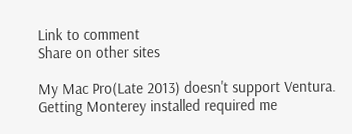Link to comment
Share on other sites

My Mac Pro(Late 2013) doesn't support Ventura.  Getting Monterey installed required me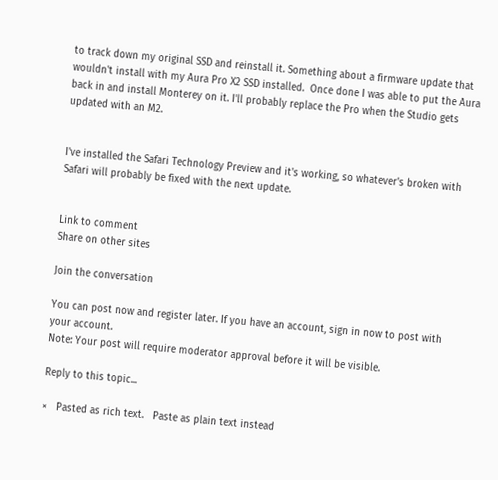to track down my original SSD and reinstall it. Something about a firmware update that wouldn't install with my Aura Pro X2 SSD installed.  Once done I was able to put the Aura back in and install Monterey on it. I'll probably replace the Pro when the Studio gets updated with an M2.


I've installed the Safari Technology Preview and it's working, so whatever's broken with Safari will probably be fixed with the next update.


Link to comment
Share on other sites

Join the conversation

You can post now and register later. If you have an account, sign in now to post with your account.
Note: Your post will require moderator approval before it will be visible.

Reply to this topic...

×   Pasted as rich text.   Paste as plain text instead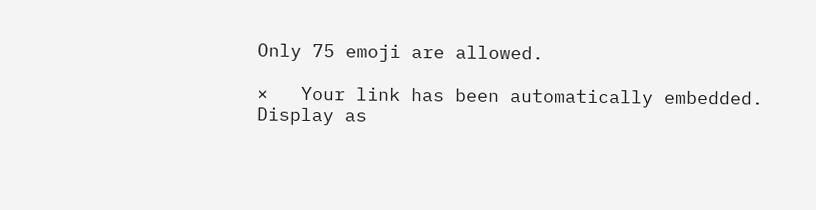Only 75 emoji are allowed.

×   Your link has been automatically embedded.   Display as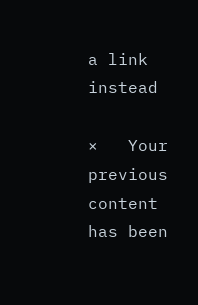a link instead

×   Your previous content has been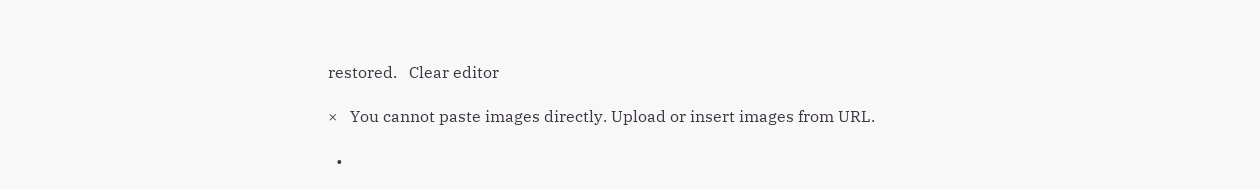restored.   Clear editor

×   You cannot paste images directly. Upload or insert images from URL.

  •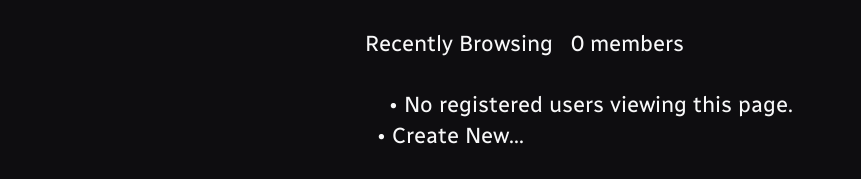Recently Browsing   0 members

    • No registered users viewing this page.
  • Create New...